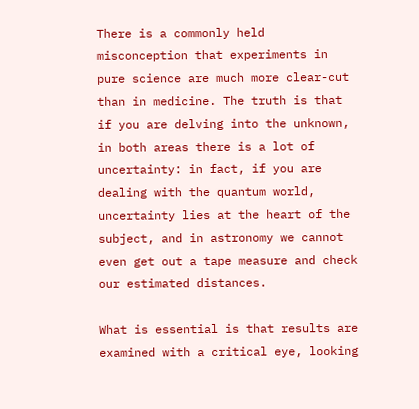There is a commonly held misconception that experiments in pure science are much more clear-cut than in medicine. The truth is that if you are delving into the unknown, in both areas there is a lot of uncertainty: in fact, if you are dealing with the quantum world, uncertainty lies at the heart of the subject, and in astronomy we cannot even get out a tape measure and check our estimated distances.

What is essential is that results are examined with a critical eye, looking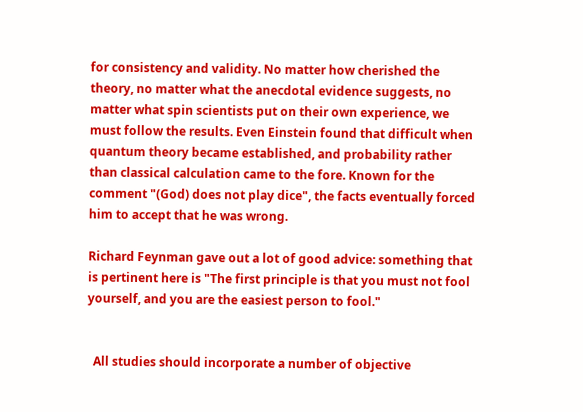for consistency and validity. No matter how cherished the theory, no matter what the anecdotal evidence suggests, no matter what spin scientists put on their own experience, we must follow the results. Even Einstein found that difficult when quantum theory became established, and probability rather than classical calculation came to the fore. Known for the comment "(God) does not play dice", the facts eventually forced him to accept that he was wrong.

Richard Feynman gave out a lot of good advice: something that is pertinent here is "The first principle is that you must not fool yourself, and you are the easiest person to fool."


  All studies should incorporate a number of objective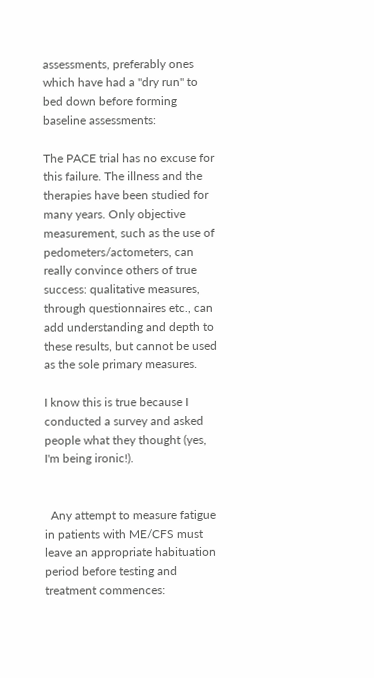assessments, preferably ones which have had a "dry run" to bed down before forming baseline assessments:

The PACE trial has no excuse for this failure. The illness and the therapies have been studied for many years. Only objective measurement, such as the use of pedometers/actometers, can really convince others of true success: qualitative measures, through questionnaires etc., can add understanding and depth to these results, but cannot be used as the sole primary measures.

I know this is true because I conducted a survey and asked people what they thought (yes, I'm being ironic!).


  Any attempt to measure fatigue in patients with ME/CFS must leave an appropriate habituation period before testing and treatment commences: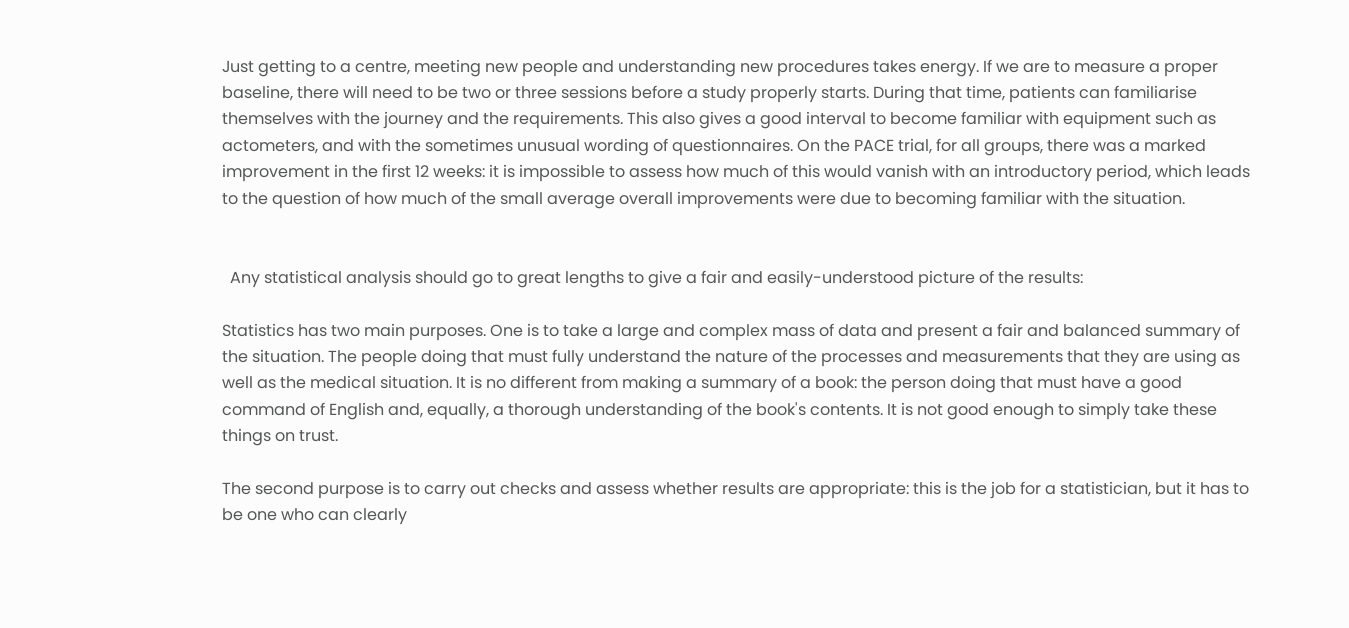Just getting to a centre, meeting new people and understanding new procedures takes energy. If we are to measure a proper baseline, there will need to be two or three sessions before a study properly starts. During that time, patients can familiarise themselves with the journey and the requirements. This also gives a good interval to become familiar with equipment such as actometers, and with the sometimes unusual wording of questionnaires. On the PACE trial, for all groups, there was a marked improvement in the first 12 weeks: it is impossible to assess how much of this would vanish with an introductory period, which leads to the question of how much of the small average overall improvements were due to becoming familiar with the situation.


  Any statistical analysis should go to great lengths to give a fair and easily-understood picture of the results:

Statistics has two main purposes. One is to take a large and complex mass of data and present a fair and balanced summary of the situation. The people doing that must fully understand the nature of the processes and measurements that they are using as well as the medical situation. It is no different from making a summary of a book: the person doing that must have a good command of English and, equally, a thorough understanding of the book's contents. It is not good enough to simply take these things on trust.

The second purpose is to carry out checks and assess whether results are appropriate: this is the job for a statistician, but it has to be one who can clearly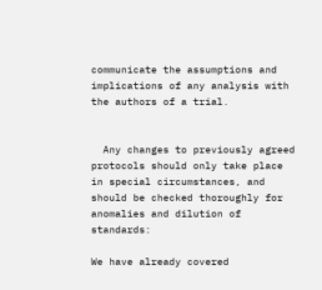communicate the assumptions and implications of any analysis with the authors of a trial.


  Any changes to previously agreed protocols should only take place in special circumstances, and should be checked thoroughly for anomalies and dilution of standards:

We have already covered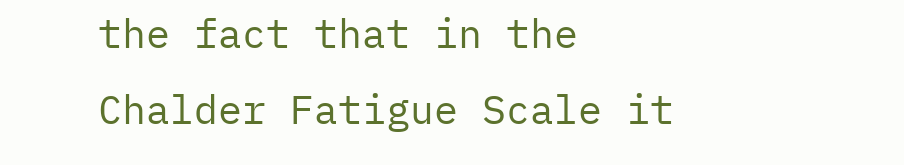the fact that in the Chalder Fatigue Scale it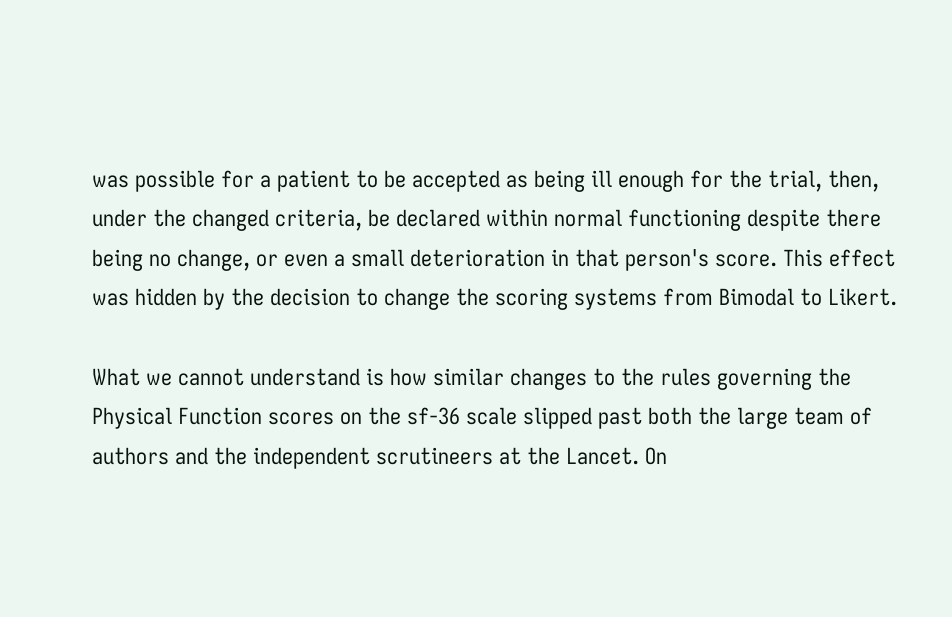was possible for a patient to be accepted as being ill enough for the trial, then, under the changed criteria, be declared within normal functioning despite there being no change, or even a small deterioration in that person's score. This effect was hidden by the decision to change the scoring systems from Bimodal to Likert.

What we cannot understand is how similar changes to the rules governing the Physical Function scores on the sf-36 scale slipped past both the large team of authors and the independent scrutineers at the Lancet. On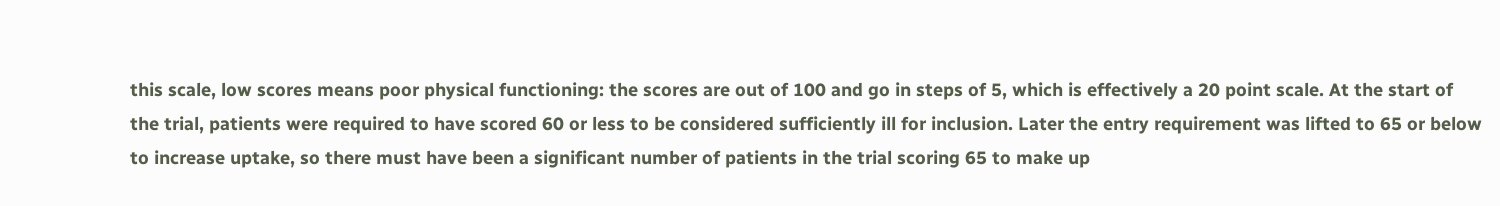this scale, low scores means poor physical functioning: the scores are out of 100 and go in steps of 5, which is effectively a 20 point scale. At the start of the trial, patients were required to have scored 60 or less to be considered sufficiently ill for inclusion. Later the entry requirement was lifted to 65 or below to increase uptake, so there must have been a significant number of patients in the trial scoring 65 to make up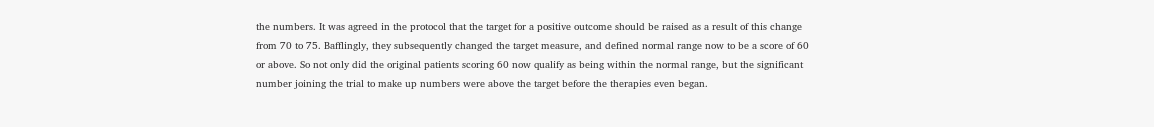the numbers. It was agreed in the protocol that the target for a positive outcome should be raised as a result of this change from 70 to 75. Bafflingly, they subsequently changed the target measure, and defined normal range now to be a score of 60 or above. So not only did the original patients scoring 60 now qualify as being within the normal range, but the significant number joining the trial to make up numbers were above the target before the therapies even began.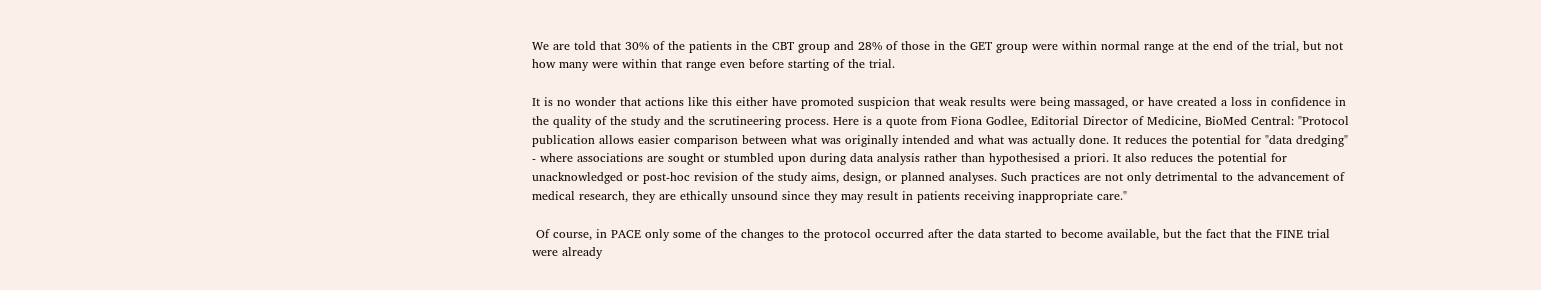We are told that 30% of the patients in the CBT group and 28% of those in the GET group were within normal range at the end of the trial, but not how many were within that range even before starting of the trial.

It is no wonder that actions like this either have promoted suspicion that weak results were being massaged, or have created a loss in confidence in the quality of the study and the scrutineering process. Here is a quote from Fiona Godlee, Editorial Director of Medicine, BioMed Central: "Protocol publication allows easier comparison between what was originally intended and what was actually done. It reduces the potential for "data dredging" - where associations are sought or stumbled upon during data analysis rather than hypothesised a priori. It also reduces the potential for unacknowledged or post-hoc revision of the study aims, design, or planned analyses. Such practices are not only detrimental to the advancement of medical research, they are ethically unsound since they may result in patients receiving inappropriate care."

 Of course, in PACE only some of the changes to the protocol occurred after the data started to become available, but the fact that the FINE trial were already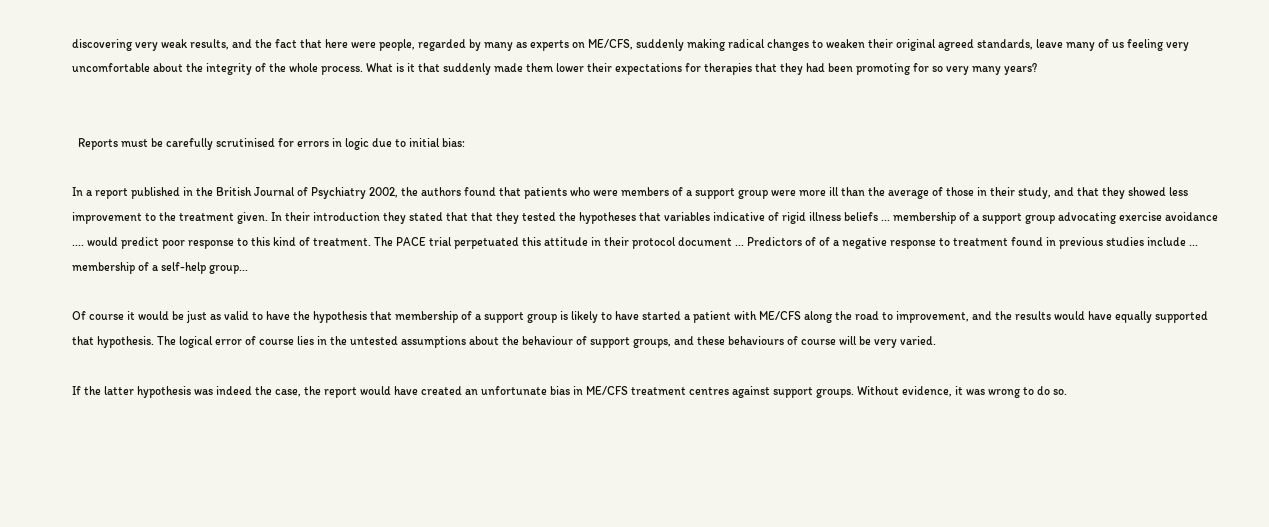discovering very weak results, and the fact that here were people, regarded by many as experts on ME/CFS, suddenly making radical changes to weaken their original agreed standards, leave many of us feeling very uncomfortable about the integrity of the whole process. What is it that suddenly made them lower their expectations for therapies that they had been promoting for so very many years?


  Reports must be carefully scrutinised for errors in logic due to initial bias:

In a report published in the British Journal of Psychiatry 2002, the authors found that patients who were members of a support group were more ill than the average of those in their study, and that they showed less improvement to the treatment given. In their introduction they stated that that they tested the hypotheses that variables indicative of rigid illness beliefs ... membership of a support group advocating exercise avoidance .... would predict poor response to this kind of treatment. The PACE trial perpetuated this attitude in their protocol document ... Predictors of of a negative response to treatment found in previous studies include ... membership of a self-help group...

Of course it would be just as valid to have the hypothesis that membership of a support group is likely to have started a patient with ME/CFS along the road to improvement, and the results would have equally supported that hypothesis. The logical error of course lies in the untested assumptions about the behaviour of support groups, and these behaviours of course will be very varied.

If the latter hypothesis was indeed the case, the report would have created an unfortunate bias in ME/CFS treatment centres against support groups. Without evidence, it was wrong to do so.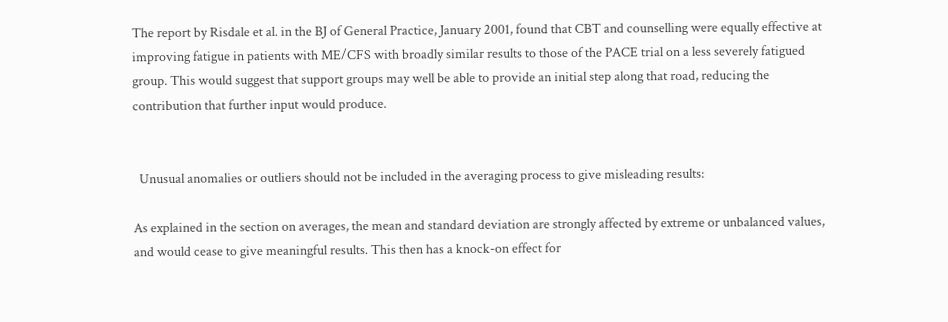The report by Risdale et al. in the BJ of General Practice, January 2001, found that CBT and counselling were equally effective at improving fatigue in patients with ME/CFS with broadly similar results to those of the PACE trial on a less severely fatigued group. This would suggest that support groups may well be able to provide an initial step along that road, reducing the contribution that further input would produce.


  Unusual anomalies or outliers should not be included in the averaging process to give misleading results:

As explained in the section on averages, the mean and standard deviation are strongly affected by extreme or unbalanced values, and would cease to give meaningful results. This then has a knock-on effect for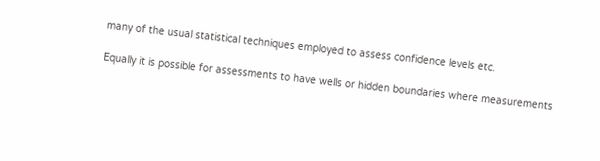many of the usual statistical techniques employed to assess confidence levels etc.

Equally it is possible for assessments to have wells or hidden boundaries where measurements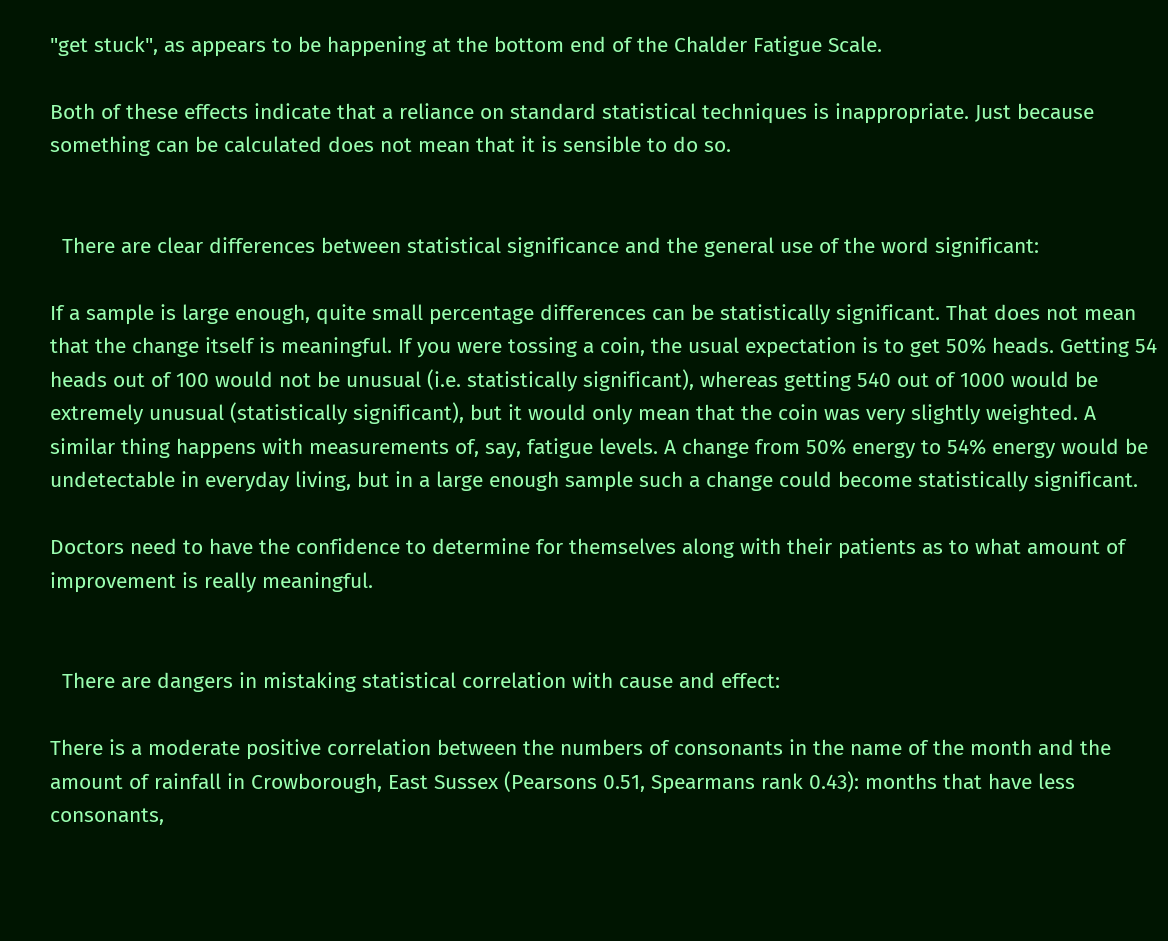"get stuck", as appears to be happening at the bottom end of the Chalder Fatigue Scale.

Both of these effects indicate that a reliance on standard statistical techniques is inappropriate. Just because something can be calculated does not mean that it is sensible to do so.


  There are clear differences between statistical significance and the general use of the word significant:

If a sample is large enough, quite small percentage differences can be statistically significant. That does not mean that the change itself is meaningful. If you were tossing a coin, the usual expectation is to get 50% heads. Getting 54 heads out of 100 would not be unusual (i.e. statistically significant), whereas getting 540 out of 1000 would be extremely unusual (statistically significant), but it would only mean that the coin was very slightly weighted. A similar thing happens with measurements of, say, fatigue levels. A change from 50% energy to 54% energy would be undetectable in everyday living, but in a large enough sample such a change could become statistically significant.

Doctors need to have the confidence to determine for themselves along with their patients as to what amount of improvement is really meaningful.


  There are dangers in mistaking statistical correlation with cause and effect:

There is a moderate positive correlation between the numbers of consonants in the name of the month and the amount of rainfall in Crowborough, East Sussex (Pearsons 0.51, Spearmans rank 0.43): months that have less consonants,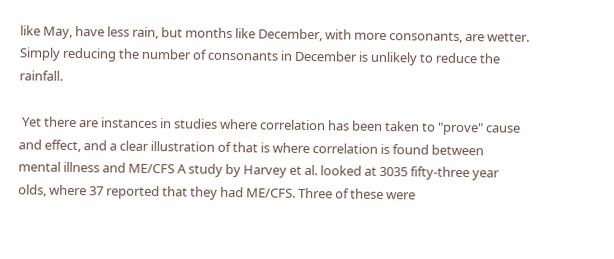like May, have less rain, but months like December, with more consonants, are wetter. Simply reducing the number of consonants in December is unlikely to reduce the rainfall.

 Yet there are instances in studies where correlation has been taken to "prove" cause and effect, and a clear illustration of that is where correlation is found between mental illness and ME/CFS A study by Harvey et al. looked at 3035 fifty-three year olds, where 37 reported that they had ME/CFS. Three of these were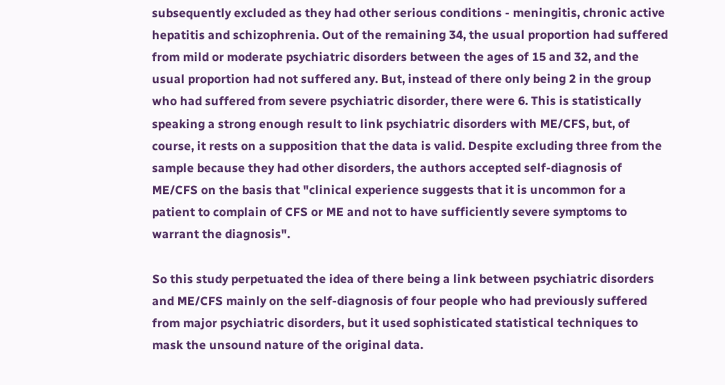subsequently excluded as they had other serious conditions - meningitis, chronic active hepatitis and schizophrenia. Out of the remaining 34, the usual proportion had suffered from mild or moderate psychiatric disorders between the ages of 15 and 32, and the usual proportion had not suffered any. But, instead of there only being 2 in the group who had suffered from severe psychiatric disorder, there were 6. This is statistically speaking a strong enough result to link psychiatric disorders with ME/CFS, but, of course, it rests on a supposition that the data is valid. Despite excluding three from the sample because they had other disorders, the authors accepted self-diagnosis of ME/CFS on the basis that "clinical experience suggests that it is uncommon for a patient to complain of CFS or ME and not to have sufficiently severe symptoms to warrant the diagnosis".

So this study perpetuated the idea of there being a link between psychiatric disorders and ME/CFS mainly on the self-diagnosis of four people who had previously suffered from major psychiatric disorders, but it used sophisticated statistical techniques to mask the unsound nature of the original data.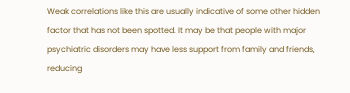Weak correlations like this are usually indicative of some other hidden factor that has not been spotted. It may be that people with major psychiatric disorders may have less support from family and friends, reducing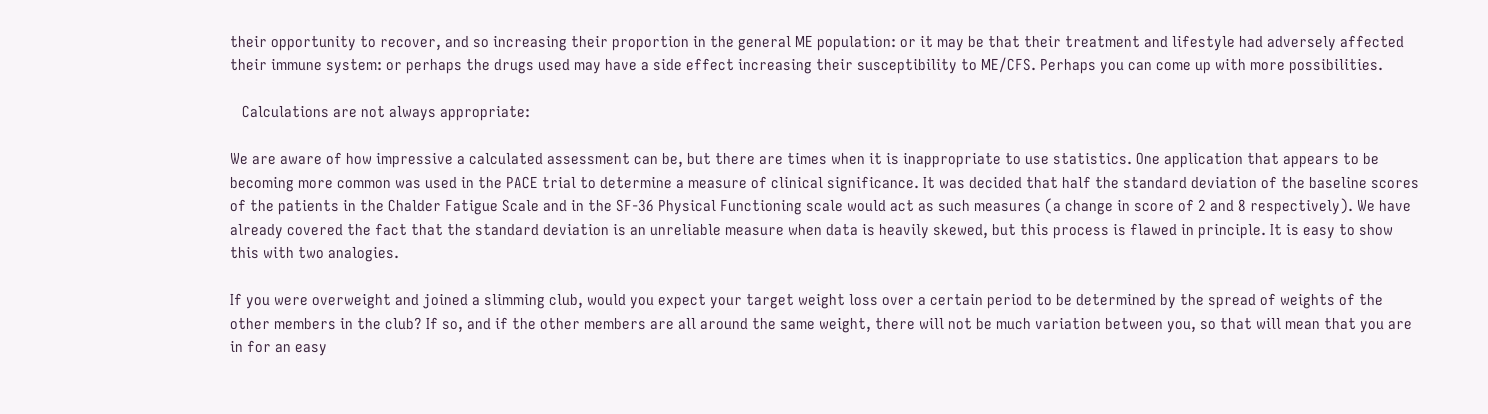their opportunity to recover, and so increasing their proportion in the general ME population: or it may be that their treatment and lifestyle had adversely affected their immune system: or perhaps the drugs used may have a side effect increasing their susceptibility to ME/CFS. Perhaps you can come up with more possibilities.

   Calculations are not always appropriate:

We are aware of how impressive a calculated assessment can be, but there are times when it is inappropriate to use statistics. One application that appears to be becoming more common was used in the PACE trial to determine a measure of clinical significance. It was decided that half the standard deviation of the baseline scores of the patients in the Chalder Fatigue Scale and in the SF-36 Physical Functioning scale would act as such measures (a change in score of 2 and 8 respectively). We have already covered the fact that the standard deviation is an unreliable measure when data is heavily skewed, but this process is flawed in principle. It is easy to show this with two analogies.

If you were overweight and joined a slimming club, would you expect your target weight loss over a certain period to be determined by the spread of weights of the other members in the club? If so, and if the other members are all around the same weight, there will not be much variation between you, so that will mean that you are in for an easy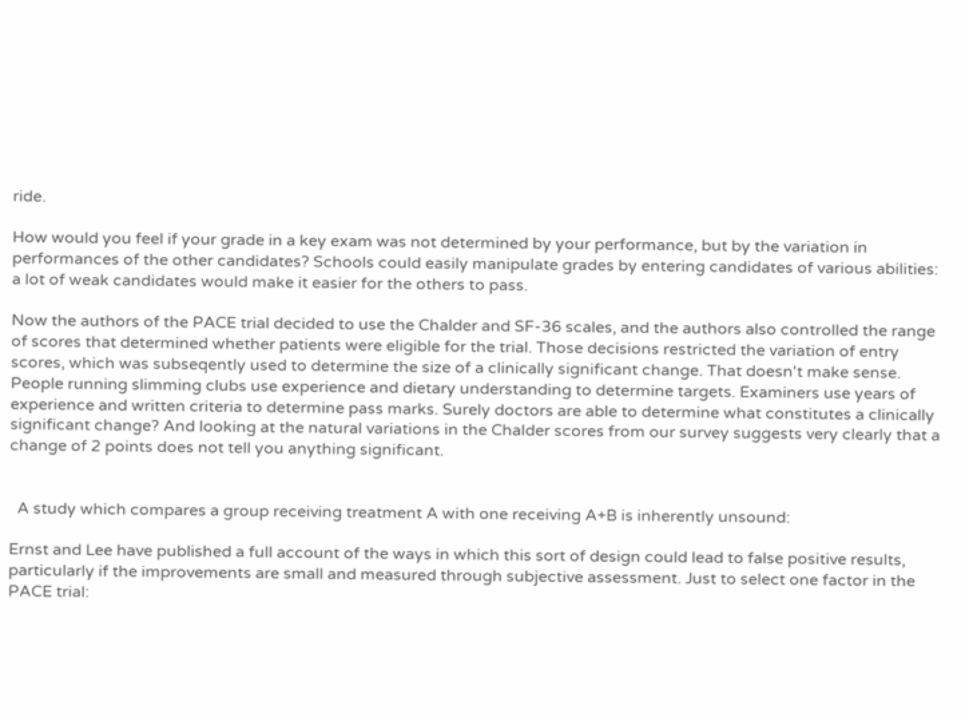ride.

How would you feel if your grade in a key exam was not determined by your performance, but by the variation in performances of the other candidates? Schools could easily manipulate grades by entering candidates of various abilities: a lot of weak candidates would make it easier for the others to pass.

Now the authors of the PACE trial decided to use the Chalder and SF-36 scales, and the authors also controlled the range of scores that determined whether patients were eligible for the trial. Those decisions restricted the variation of entry scores, which was subseqently used to determine the size of a clinically significant change. That doesn't make sense. People running slimming clubs use experience and dietary understanding to determine targets. Examiners use years of experience and written criteria to determine pass marks. Surely doctors are able to determine what constitutes a clinically significant change? And looking at the natural variations in the Chalder scores from our survey suggests very clearly that a change of 2 points does not tell you anything significant.


  A study which compares a group receiving treatment A with one receiving A+B is inherently unsound:

Ernst and Lee have published a full account of the ways in which this sort of design could lead to false positive results, particularly if the improvements are small and measured through subjective assessment. Just to select one factor in the PACE trial: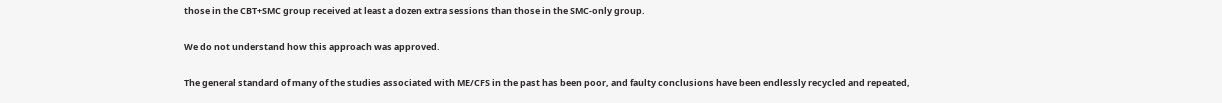those in the CBT+SMC group received at least a dozen extra sessions than those in the SMC-only group.

We do not understand how this approach was approved.

The general standard of many of the studies associated with ME/CFS in the past has been poor, and faulty conclusions have been endlessly recycled and repeated,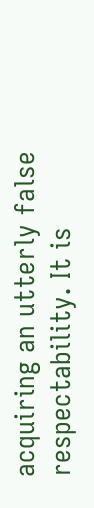acquiring an utterly false respectability. It is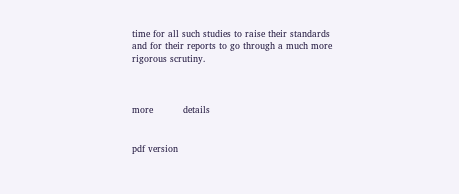time for all such studies to raise their standards and for their reports to go through a much more rigorous scrutiny.



more          details


pdf version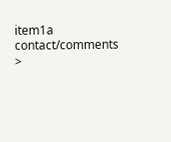item1a contact/comments >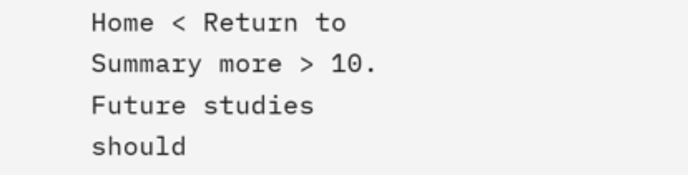Home < Return to Summary more > 10. Future studies should